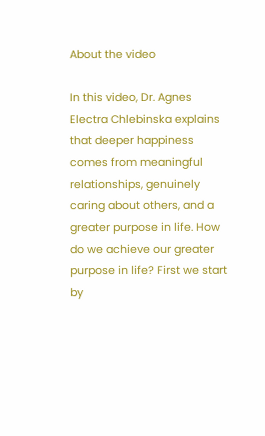About the video

In this video, Dr. Agnes Electra Chlebinska explains that deeper happiness comes from meaningful relationships, genuinely caring about others, and a greater purpose in life. How do we achieve our greater purpose in life? First we start by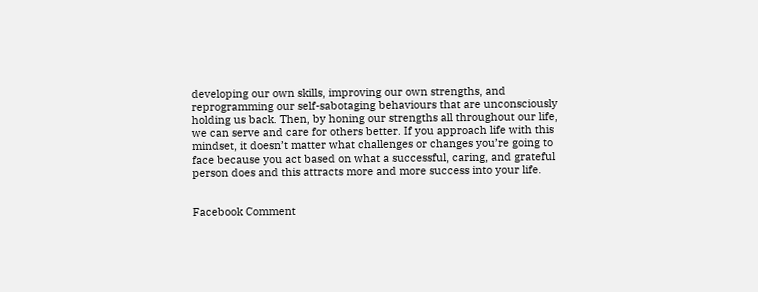developing our own skills, improving our own strengths, and reprogramming our self-sabotaging behaviours that are unconsciously holding us back. Then, by honing our strengths all throughout our life, we can serve and care for others better. If you approach life with this mindset, it doesn’t matter what challenges or changes you’re going to face because you act based on what a successful, caring, and grateful person does and this attracts more and more success into your life.


Facebook Comment